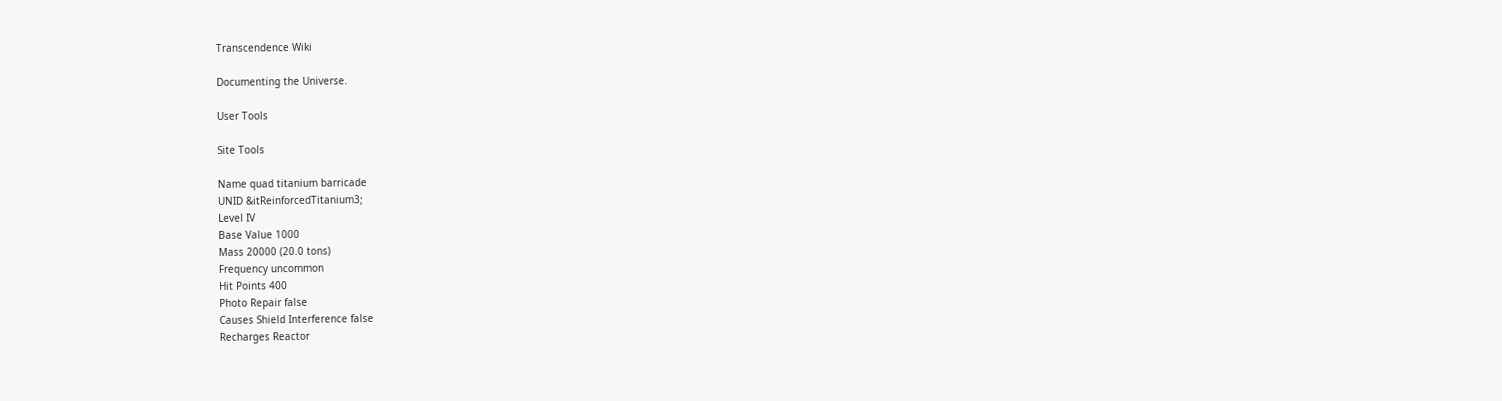Transcendence Wiki

Documenting the Universe.

User Tools

Site Tools

Name quad titanium barricade
UNID &itReinforcedTitanium3;
Level IV
Base Value 1000
Mass 20000 (20.0 tons)
Frequency uncommon
Hit Points 400
Photo Repair false
Causes Shield Interference false
Recharges Reactor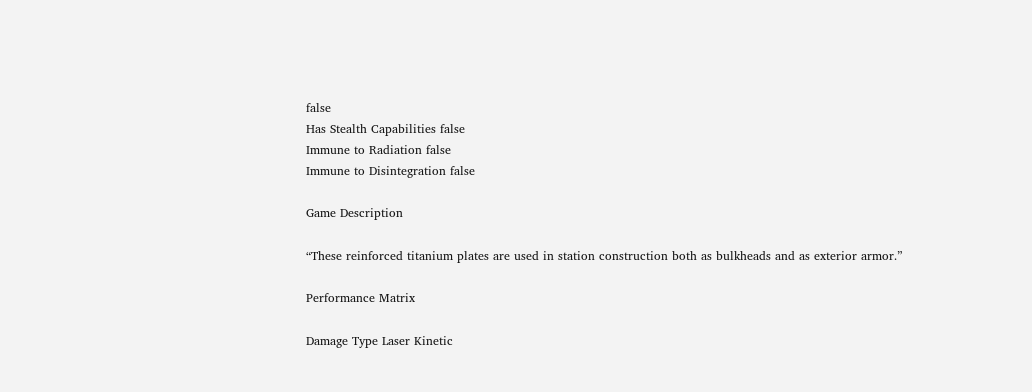false
Has Stealth Capabilities false
Immune to Radiation false
Immune to Disintegration false

Game Description

“These reinforced titanium plates are used in station construction both as bulkheads and as exterior armor.”

Performance Matrix

Damage Type Laser Kinetic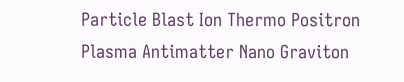Particle Blast Ion Thermo Positron Plasma Antimatter Nano Graviton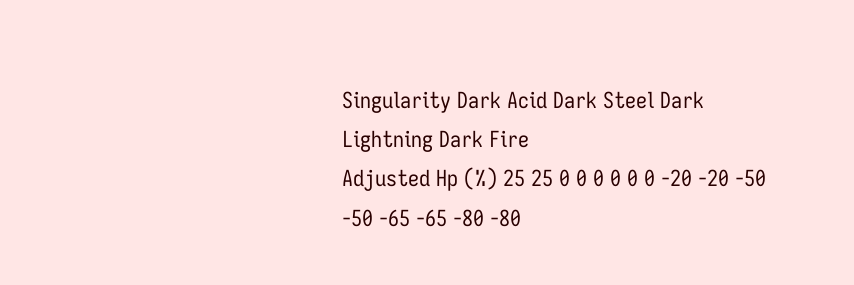Singularity Dark Acid Dark Steel Dark Lightning Dark Fire
Adjusted Hp (%) 25 25 0 0 0 0 0 0 -20 -20 -50 -50 -65 -65 -80 -80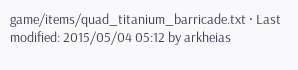game/items/quad_titanium_barricade.txt · Last modified: 2015/05/04 05:12 by arkheias